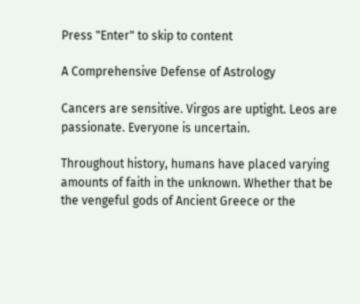Press "Enter" to skip to content

A Comprehensive Defense of Astrology

Cancers are sensitive. Virgos are uptight. Leos are passionate. Everyone is uncertain.

Throughout history, humans have placed varying amounts of faith in the unknown. Whether that be the vengeful gods of Ancient Greece or the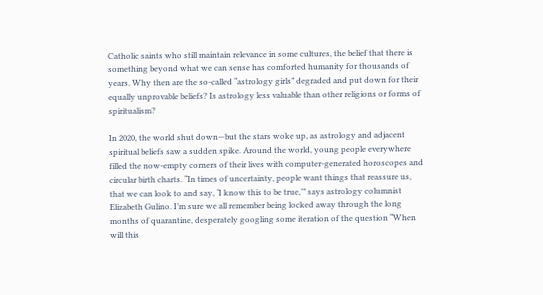Catholic saints who still maintain relevance in some cultures, the belief that there is something beyond what we can sense has comforted humanity for thousands of years. Why then are the so-called “astrology girls” degraded and put down for their equally unprovable beliefs? Is astrology less valuable than other religions or forms of spiritualism?

In 2020, the world shut down—but the stars woke up, as astrology and adjacent spiritual beliefs saw a sudden spike. Around the world, young people everywhere filled the now-empty corners of their lives with computer-generated horoscopes and circular birth charts. “In times of uncertainty, people want things that reassure us, that we can look to and say, ‘I know this to be true,’” says astrology columnist Elizabeth Gulino. I’m sure we all remember being locked away through the long months of quarantine, desperately googling some iteration of the question “When will this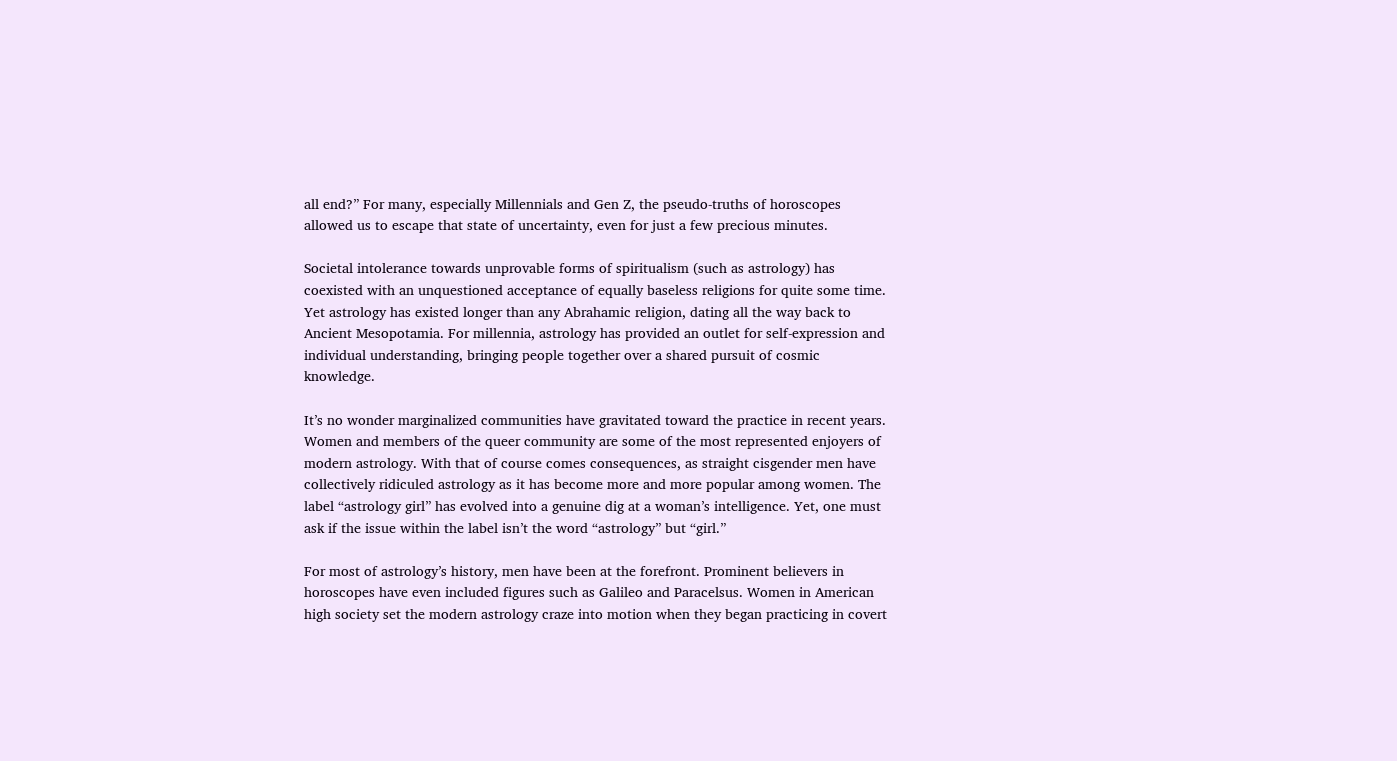all end?” For many, especially Millennials and Gen Z, the pseudo-truths of horoscopes allowed us to escape that state of uncertainty, even for just a few precious minutes.

Societal intolerance towards unprovable forms of spiritualism (such as astrology) has coexisted with an unquestioned acceptance of equally baseless religions for quite some time. Yet astrology has existed longer than any Abrahamic religion, dating all the way back to Ancient Mesopotamia. For millennia, astrology has provided an outlet for self-expression and individual understanding, bringing people together over a shared pursuit of cosmic knowledge.

It’s no wonder marginalized communities have gravitated toward the practice in recent years. Women and members of the queer community are some of the most represented enjoyers of modern astrology. With that of course comes consequences, as straight cisgender men have collectively ridiculed astrology as it has become more and more popular among women. The label “astrology girl” has evolved into a genuine dig at a woman’s intelligence. Yet, one must ask if the issue within the label isn’t the word “astrology” but “girl.”

For most of astrology’s history, men have been at the forefront. Prominent believers in horoscopes have even included figures such as Galileo and Paracelsus. Women in American high society set the modern astrology craze into motion when they began practicing in covert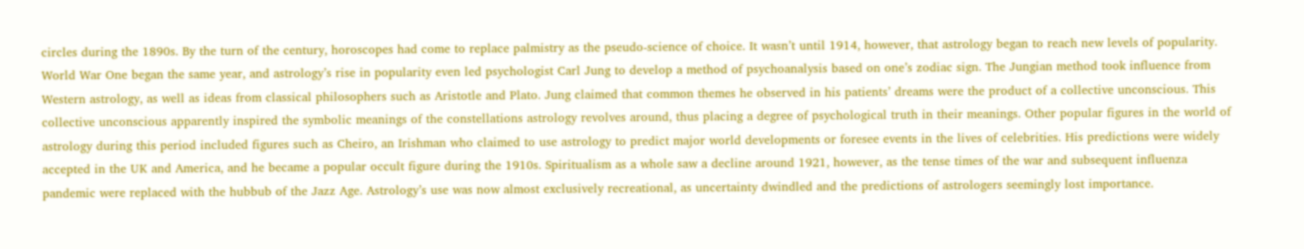circles during the 1890s. By the turn of the century, horoscopes had come to replace palmistry as the pseudo-science of choice. It wasn’t until 1914, however, that astrology began to reach new levels of popularity. World War One began the same year, and astrology’s rise in popularity even led psychologist Carl Jung to develop a method of psychoanalysis based on one’s zodiac sign. The Jungian method took influence from Western astrology, as well as ideas from classical philosophers such as Aristotle and Plato. Jung claimed that common themes he observed in his patients’ dreams were the product of a collective unconscious. This collective unconscious apparently inspired the symbolic meanings of the constellations astrology revolves around, thus placing a degree of psychological truth in their meanings. Other popular figures in the world of astrology during this period included figures such as Cheiro, an Irishman who claimed to use astrology to predict major world developments or foresee events in the lives of celebrities. His predictions were widely accepted in the UK and America, and he became a popular occult figure during the 1910s. Spiritualism as a whole saw a decline around 1921, however, as the tense times of the war and subsequent influenza pandemic were replaced with the hubbub of the Jazz Age. Astrology’s use was now almost exclusively recreational, as uncertainty dwindled and the predictions of astrologers seemingly lost importance.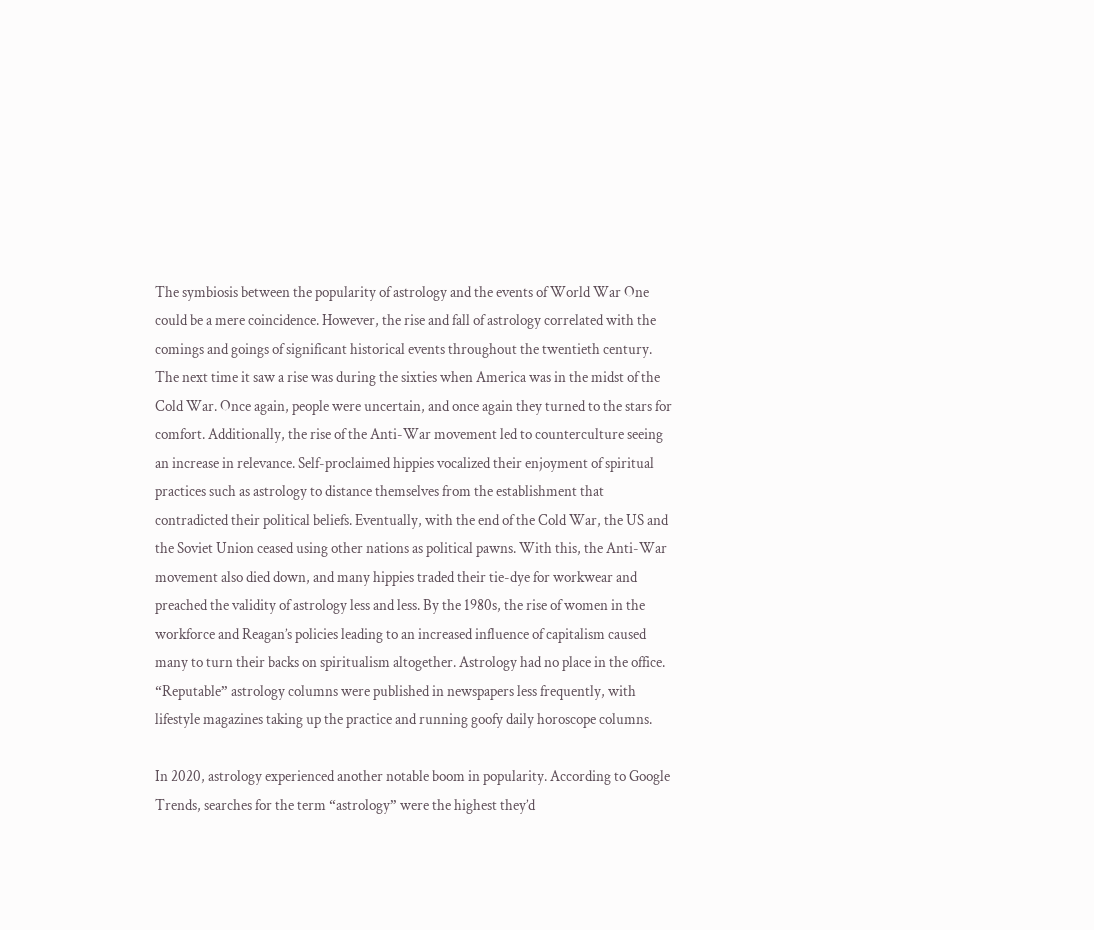The symbiosis between the popularity of astrology and the events of World War One could be a mere coincidence. However, the rise and fall of astrology correlated with the comings and goings of significant historical events throughout the twentieth century. The next time it saw a rise was during the sixties when America was in the midst of the Cold War. Once again, people were uncertain, and once again they turned to the stars for comfort. Additionally, the rise of the Anti-War movement led to counterculture seeing an increase in relevance. Self-proclaimed hippies vocalized their enjoyment of spiritual practices such as astrology to distance themselves from the establishment that contradicted their political beliefs. Eventually, with the end of the Cold War, the US and the Soviet Union ceased using other nations as political pawns. With this, the Anti-War movement also died down, and many hippies traded their tie-dye for workwear and preached the validity of astrology less and less. By the 1980s, the rise of women in the workforce and Reagan’s policies leading to an increased influence of capitalism caused many to turn their backs on spiritualism altogether. Astrology had no place in the office. “Reputable” astrology columns were published in newspapers less frequently, with lifestyle magazines taking up the practice and running goofy daily horoscope columns.

In 2020, astrology experienced another notable boom in popularity. According to Google Trends, searches for the term “astrology” were the highest they’d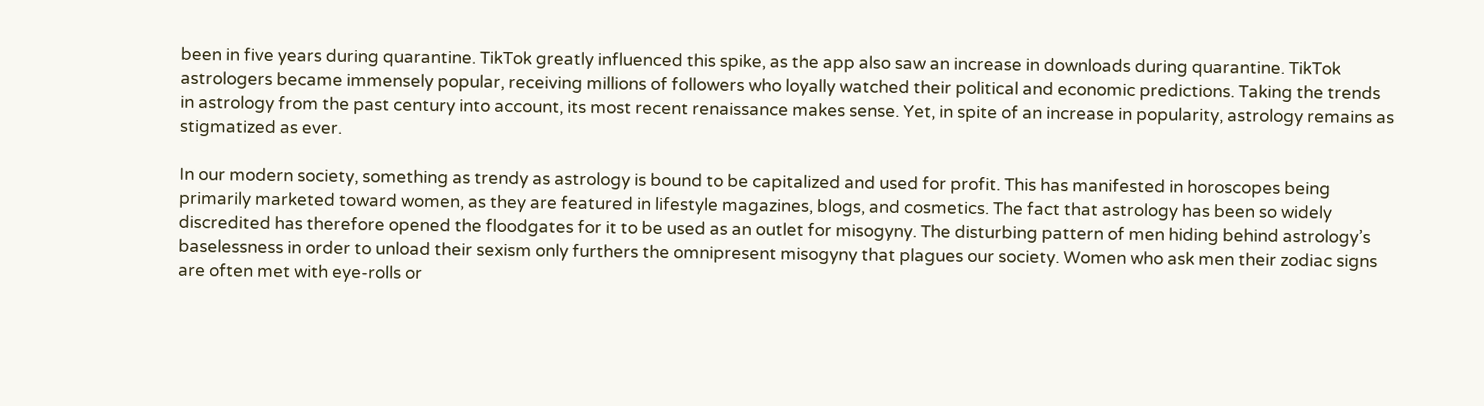been in five years during quarantine. TikTok greatly influenced this spike, as the app also saw an increase in downloads during quarantine. TikTok astrologers became immensely popular, receiving millions of followers who loyally watched their political and economic predictions. Taking the trends in astrology from the past century into account, its most recent renaissance makes sense. Yet, in spite of an increase in popularity, astrology remains as stigmatized as ever.

In our modern society, something as trendy as astrology is bound to be capitalized and used for profit. This has manifested in horoscopes being primarily marketed toward women, as they are featured in lifestyle magazines, blogs, and cosmetics. The fact that astrology has been so widely discredited has therefore opened the floodgates for it to be used as an outlet for misogyny. The disturbing pattern of men hiding behind astrology’s baselessness in order to unload their sexism only furthers the omnipresent misogyny that plagues our society. Women who ask men their zodiac signs are often met with eye-rolls or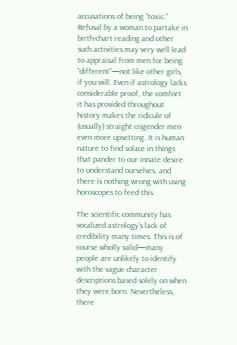accusations of being “toxic.” Refusal by a woman to partake in birth-chart reading and other such activities may very well lead to appraisal from men for being “different”—not like other girls, if you will. Even if astrology lacks considerable proof, the comfort it has provided throughout history makes the ridicule of (usually) straight cisgender men even more upsetting. It is human nature to find solace in things that pander to our innate desire to understand ourselves, and there is nothing wrong with using horoscopes to feed this.

The scientific community has vocalized astrology’s lack of credibility many times. This is of course wholly valid—many people are unlikely to identify with the vague character descriptions based solely on when they were born. Nevertheless, there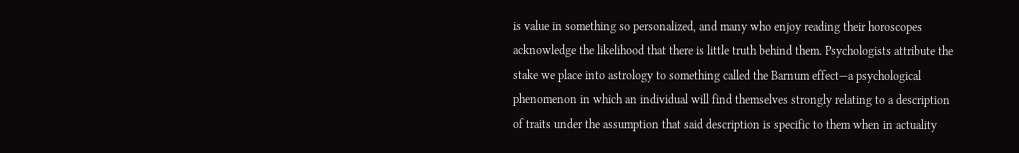is value in something so personalized, and many who enjoy reading their horoscopes acknowledge the likelihood that there is little truth behind them. Psychologists attribute the stake we place into astrology to something called the Barnum effect—a psychological phenomenon in which an individual will find themselves strongly relating to a description of traits under the assumption that said description is specific to them when in actuality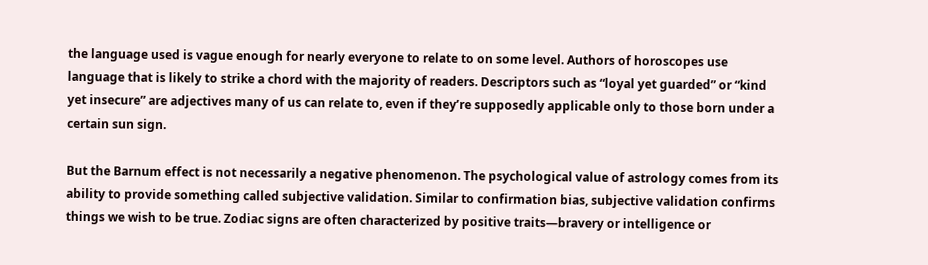the language used is vague enough for nearly everyone to relate to on some level. Authors of horoscopes use language that is likely to strike a chord with the majority of readers. Descriptors such as “loyal yet guarded” or “kind yet insecure” are adjectives many of us can relate to, even if they’re supposedly applicable only to those born under a certain sun sign.

But the Barnum effect is not necessarily a negative phenomenon. The psychological value of astrology comes from its ability to provide something called subjective validation. Similar to confirmation bias, subjective validation confirms things we wish to be true. Zodiac signs are often characterized by positive traits—bravery or intelligence or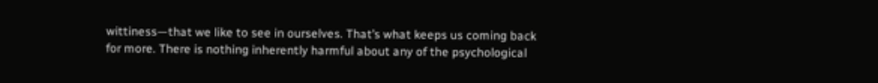wittiness—that we like to see in ourselves. That’s what keeps us coming back for more. There is nothing inherently harmful about any of the psychological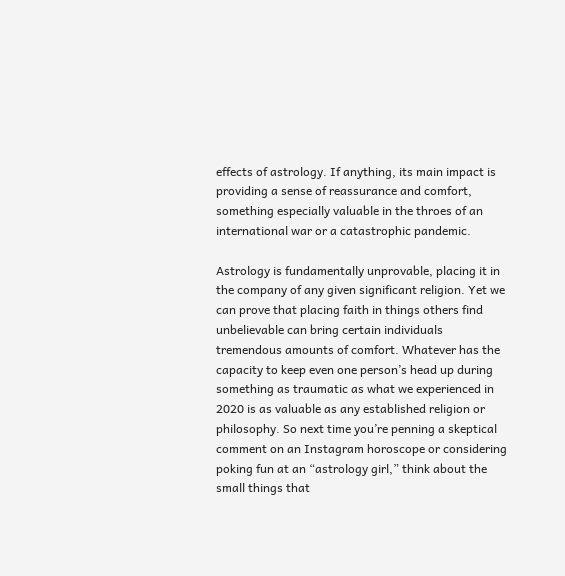effects of astrology. If anything, its main impact is providing a sense of reassurance and comfort, something especially valuable in the throes of an international war or a catastrophic pandemic.

Astrology is fundamentally unprovable, placing it in the company of any given significant religion. Yet we can prove that placing faith in things others find unbelievable can bring certain individuals tremendous amounts of comfort. Whatever has the capacity to keep even one person’s head up during something as traumatic as what we experienced in 2020 is as valuable as any established religion or philosophy. So next time you’re penning a skeptical comment on an Instagram horoscope or considering poking fun at an “astrology girl,” think about the small things that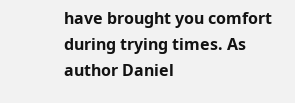have brought you comfort during trying times. As author Daniel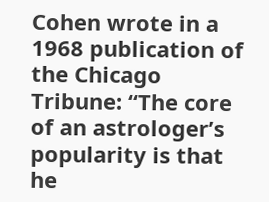Cohen wrote in a 1968 publication of the Chicago Tribune: “The core of an astrologer’s popularity is that he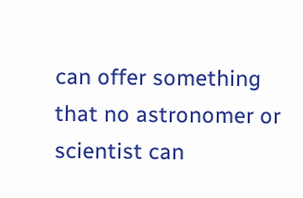can offer something that no astronomer or scientist can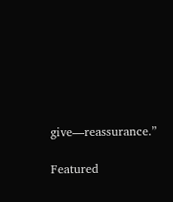give—reassurance.”

Featured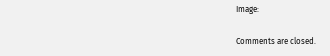Image:

Comments are closed.